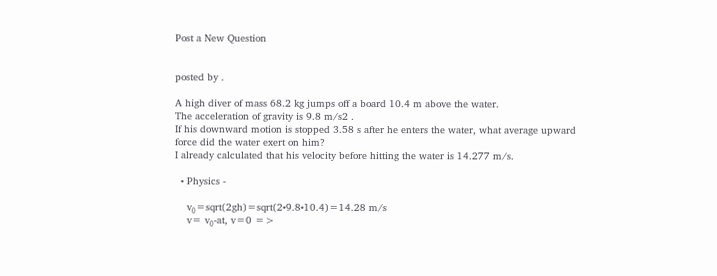Post a New Question


posted by .

A high diver of mass 68.2 kg jumps off a board 10.4 m above the water.
The acceleration of gravity is 9.8 m/s2 .
If his downward motion is stopped 3.58 s after he enters the water, what average upward force did the water exert on him?
I already calculated that his velocity before hitting the water is 14.277 m/s.

  • Physics -

    v₀=sqrt(2gh)=sqrt(2•9.8•10.4)=14.28 m/s
    v= v₀-at, v=0 =>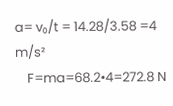a= v₀/t = 14.28/3.58 =4 m/s²
    F=ma=68.2•4=272.8 N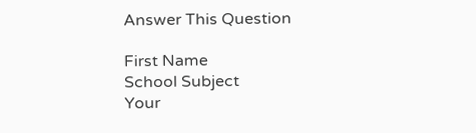Answer This Question

First Name
School Subject
Your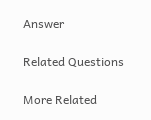Answer

Related Questions

More Related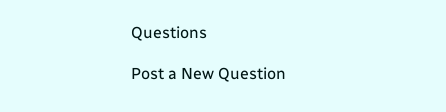Questions

Post a New Question